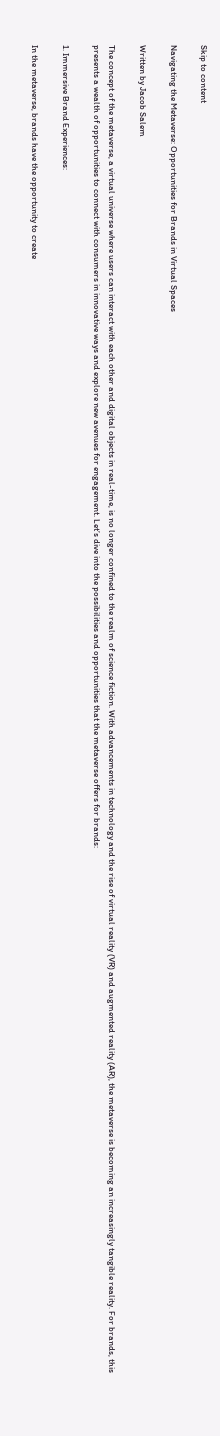Skip to content

Navigating the Metaverse: Opportunities for Brands in Virtual Spaces

Written by Jacob Salem

The concept of the metaverse, a virtual universe where users can interact with each other and digital objects in real-time, is no longer confined to the realm of science fiction. With advancements in technology and the rise of virtual reality (VR) and augmented reality (AR), the metaverse is becoming an increasingly tangible reality. For brands, this presents a wealth of opportunities to connect with consumers in innovative ways and explore new avenues for engagement. Let’s dive into the possibilities and opportunities that the metaverse offers for brands:

1. Immersive Brand Experiences:

In the metaverse, brands have the opportunity to create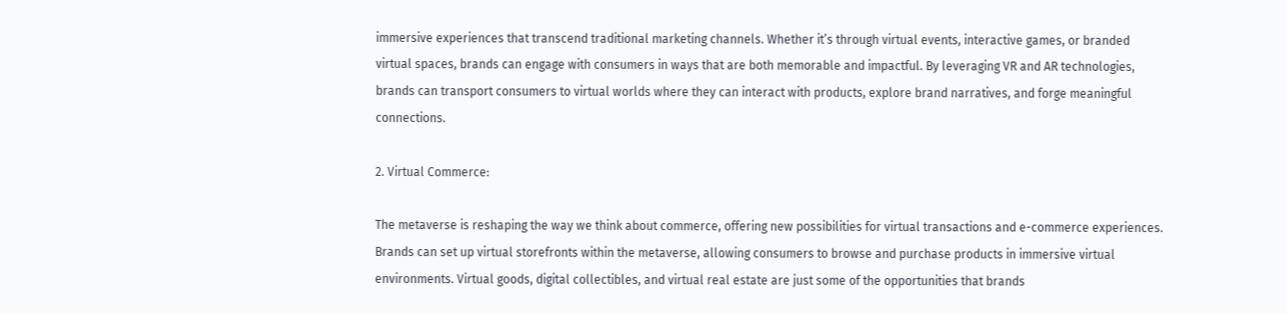immersive experiences that transcend traditional marketing channels. Whether it’s through virtual events, interactive games, or branded virtual spaces, brands can engage with consumers in ways that are both memorable and impactful. By leveraging VR and AR technologies, brands can transport consumers to virtual worlds where they can interact with products, explore brand narratives, and forge meaningful connections.

2. Virtual Commerce:

The metaverse is reshaping the way we think about commerce, offering new possibilities for virtual transactions and e-commerce experiences. Brands can set up virtual storefronts within the metaverse, allowing consumers to browse and purchase products in immersive virtual environments. Virtual goods, digital collectibles, and virtual real estate are just some of the opportunities that brands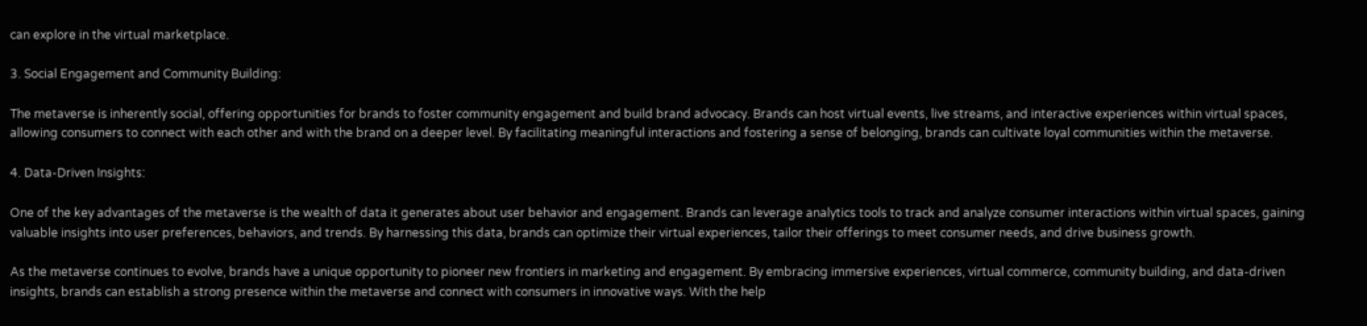can explore in the virtual marketplace.

3. Social Engagement and Community Building:

The metaverse is inherently social, offering opportunities for brands to foster community engagement and build brand advocacy. Brands can host virtual events, live streams, and interactive experiences within virtual spaces, allowing consumers to connect with each other and with the brand on a deeper level. By facilitating meaningful interactions and fostering a sense of belonging, brands can cultivate loyal communities within the metaverse.

4. Data-Driven Insights:

One of the key advantages of the metaverse is the wealth of data it generates about user behavior and engagement. Brands can leverage analytics tools to track and analyze consumer interactions within virtual spaces, gaining valuable insights into user preferences, behaviors, and trends. By harnessing this data, brands can optimize their virtual experiences, tailor their offerings to meet consumer needs, and drive business growth.

As the metaverse continues to evolve, brands have a unique opportunity to pioneer new frontiers in marketing and engagement. By embracing immersive experiences, virtual commerce, community building, and data-driven insights, brands can establish a strong presence within the metaverse and connect with consumers in innovative ways. With the help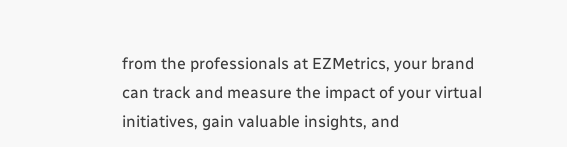from the professionals at EZMetrics, your brand can track and measure the impact of your virtual initiatives, gain valuable insights, and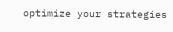optimize your strategies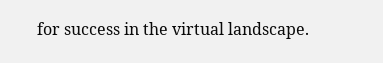for success in the virtual landscape.